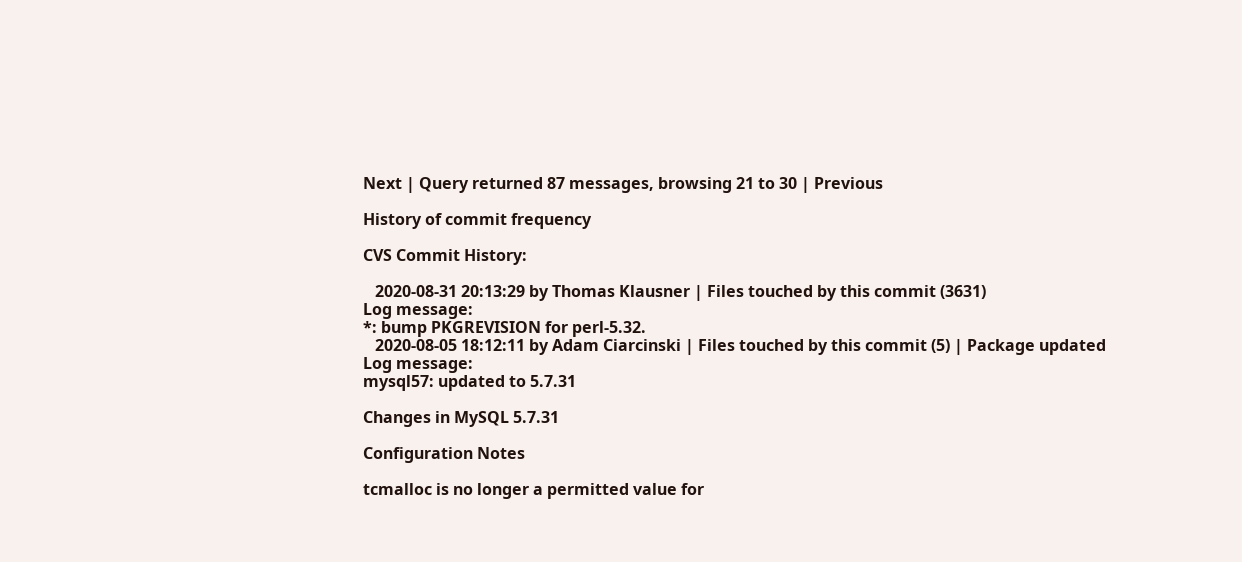Next | Query returned 87 messages, browsing 21 to 30 | Previous

History of commit frequency

CVS Commit History:

   2020-08-31 20:13:29 by Thomas Klausner | Files touched by this commit (3631)
Log message:
*: bump PKGREVISION for perl-5.32.
   2020-08-05 18:12:11 by Adam Ciarcinski | Files touched by this commit (5) | Package updated
Log message:
mysql57: updated to 5.7.31

Changes in MySQL 5.7.31

Configuration Notes

tcmalloc is no longer a permitted value for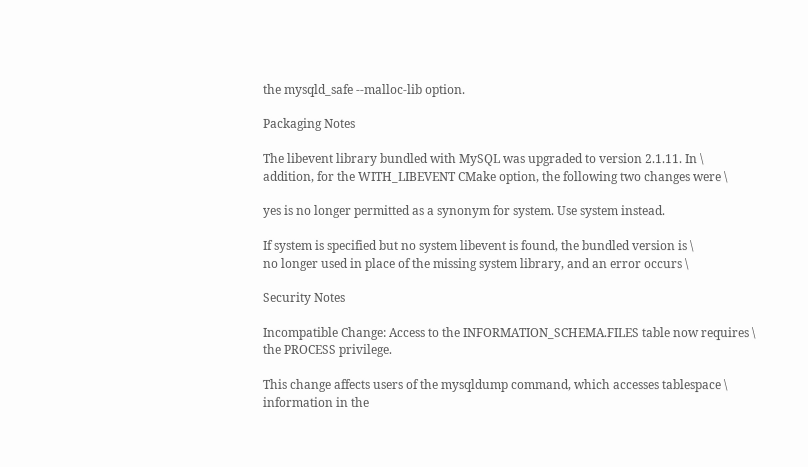the mysqld_safe --malloc-lib option.

Packaging Notes

The libevent library bundled with MySQL was upgraded to version 2.1.11. In \
addition, for the WITH_LIBEVENT CMake option, the following two changes were \

yes is no longer permitted as a synonym for system. Use system instead.

If system is specified but no system libevent is found, the bundled version is \
no longer used in place of the missing system library, and an error occurs \

Security Notes

Incompatible Change: Access to the INFORMATION_SCHEMA.FILES table now requires \
the PROCESS privilege.

This change affects users of the mysqldump command, which accesses tablespace \
information in the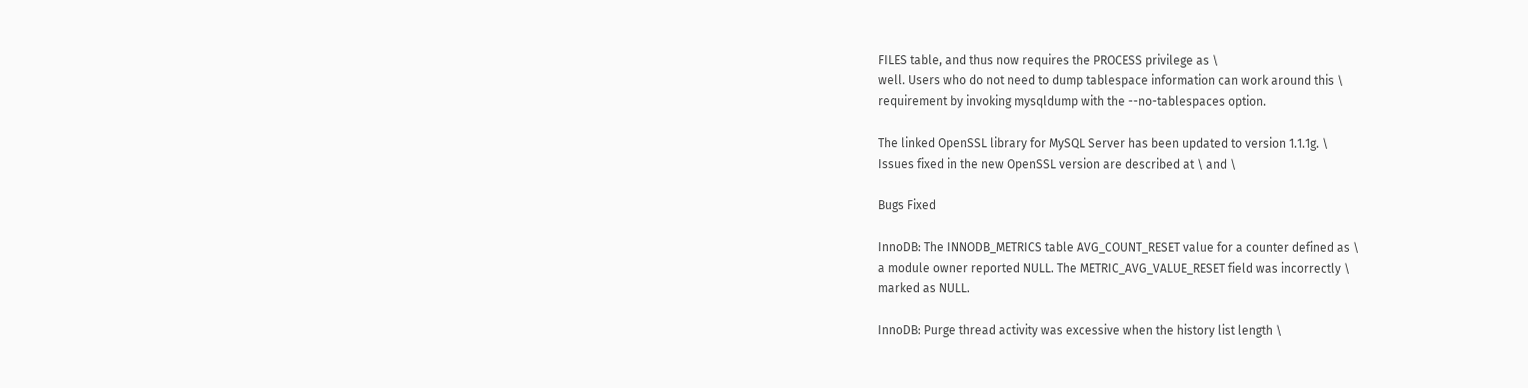FILES table, and thus now requires the PROCESS privilege as \
well. Users who do not need to dump tablespace information can work around this \
requirement by invoking mysqldump with the --no-tablespaces option.

The linked OpenSSL library for MySQL Server has been updated to version 1.1.1g. \
Issues fixed in the new OpenSSL version are described at \ and \

Bugs Fixed

InnoDB: The INNODB_METRICS table AVG_COUNT_RESET value for a counter defined as \
a module owner reported NULL. The METRIC_AVG_VALUE_RESET field was incorrectly \
marked as NULL.

InnoDB: Purge thread activity was excessive when the history list length \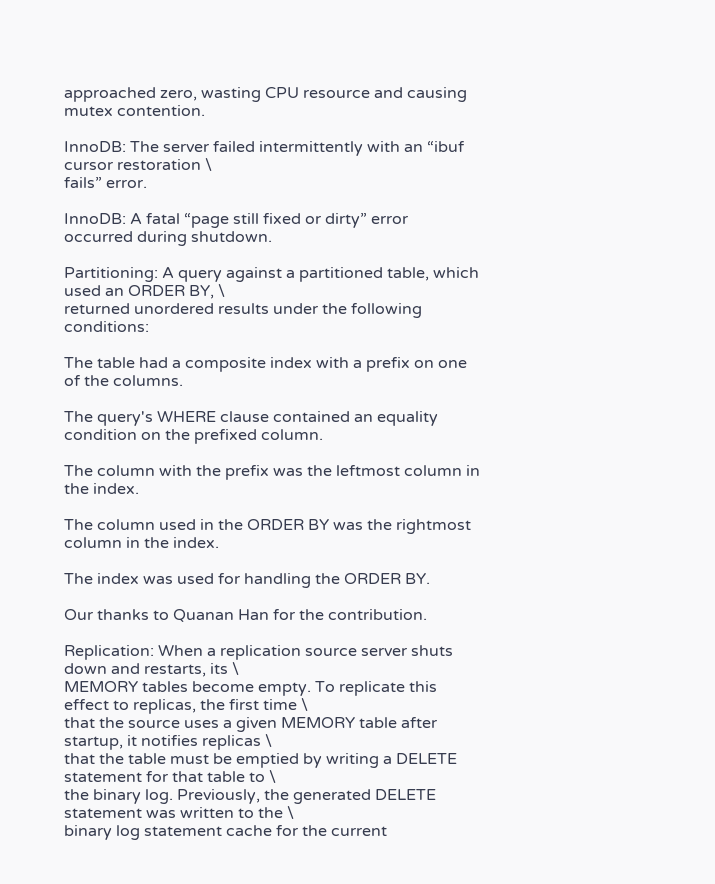approached zero, wasting CPU resource and causing mutex contention.

InnoDB: The server failed intermittently with an “ibuf cursor restoration \
fails” error.

InnoDB: A fatal “page still fixed or dirty” error occurred during shutdown.

Partitioning: A query against a partitioned table, which used an ORDER BY, \
returned unordered results under the following conditions:

The table had a composite index with a prefix on one of the columns.

The query's WHERE clause contained an equality condition on the prefixed column.

The column with the prefix was the leftmost column in the index.

The column used in the ORDER BY was the rightmost column in the index.

The index was used for handling the ORDER BY.

Our thanks to Quanan Han for the contribution.

Replication: When a replication source server shuts down and restarts, its \
MEMORY tables become empty. To replicate this effect to replicas, the first time \
that the source uses a given MEMORY table after startup, it notifies replicas \
that the table must be emptied by writing a DELETE statement for that table to \
the binary log. Previously, the generated DELETE statement was written to the \
binary log statement cache for the current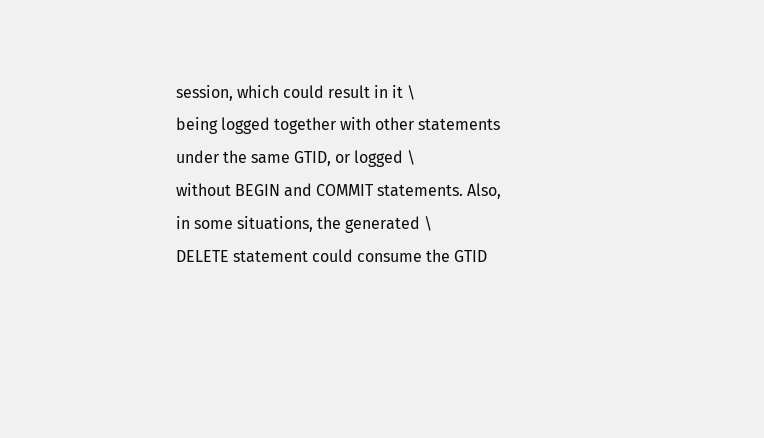session, which could result in it \
being logged together with other statements under the same GTID, or logged \
without BEGIN and COMMIT statements. Also, in some situations, the generated \
DELETE statement could consume the GTID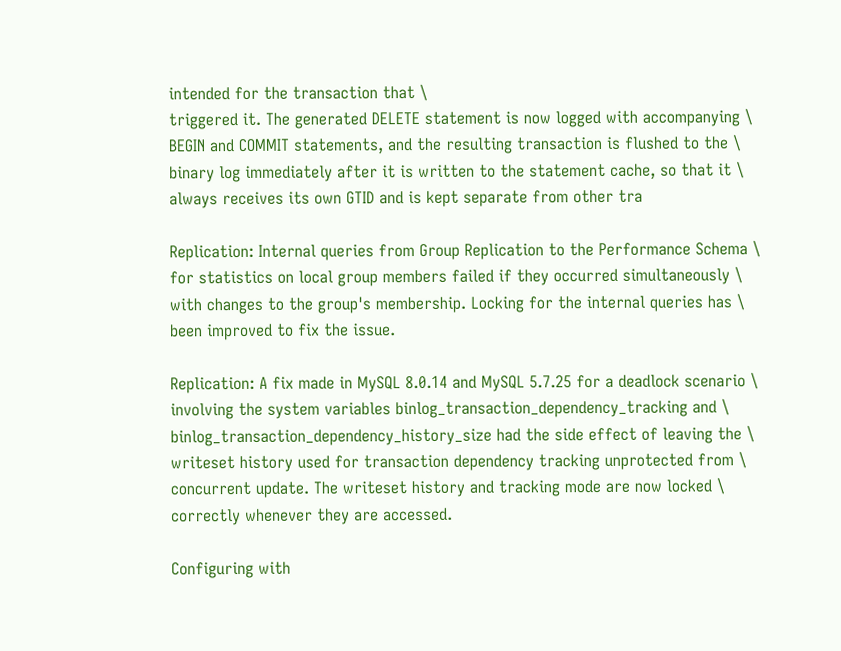intended for the transaction that \
triggered it. The generated DELETE statement is now logged with accompanying \
BEGIN and COMMIT statements, and the resulting transaction is flushed to the \
binary log immediately after it is written to the statement cache, so that it \
always receives its own GTID and is kept separate from other tra

Replication: Internal queries from Group Replication to the Performance Schema \
for statistics on local group members failed if they occurred simultaneously \
with changes to the group's membership. Locking for the internal queries has \
been improved to fix the issue.

Replication: A fix made in MySQL 8.0.14 and MySQL 5.7.25 for a deadlock scenario \
involving the system variables binlog_transaction_dependency_tracking and \
binlog_transaction_dependency_history_size had the side effect of leaving the \
writeset history used for transaction dependency tracking unprotected from \
concurrent update. The writeset history and tracking mode are now locked \
correctly whenever they are accessed.

Configuring with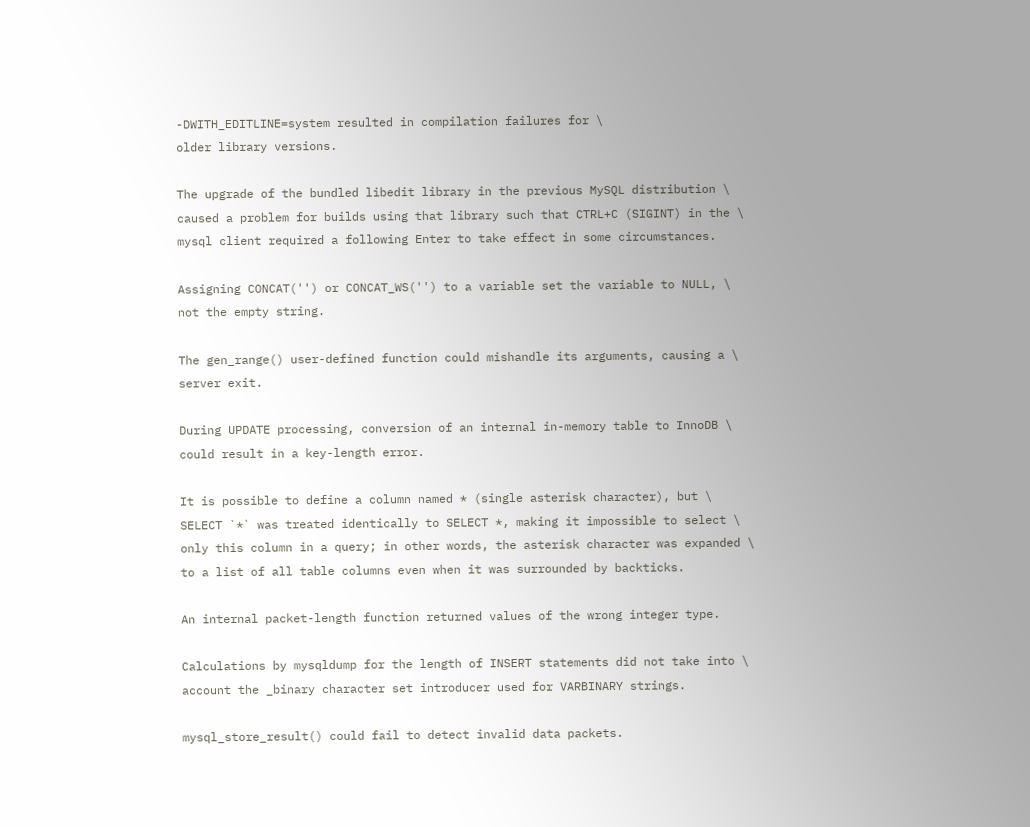-DWITH_EDITLINE=system resulted in compilation failures for \
older library versions.

The upgrade of the bundled libedit library in the previous MySQL distribution \
caused a problem for builds using that library such that CTRL+C (SIGINT) in the \
mysql client required a following Enter to take effect in some circumstances.

Assigning CONCAT('') or CONCAT_WS('') to a variable set the variable to NULL, \
not the empty string.

The gen_range() user-defined function could mishandle its arguments, causing a \
server exit.

During UPDATE processing, conversion of an internal in-memory table to InnoDB \
could result in a key-length error.

It is possible to define a column named * (single asterisk character), but \
SELECT `*` was treated identically to SELECT *, making it impossible to select \
only this column in a query; in other words, the asterisk character was expanded \
to a list of all table columns even when it was surrounded by backticks.

An internal packet-length function returned values of the wrong integer type.

Calculations by mysqldump for the length of INSERT statements did not take into \
account the _binary character set introducer used for VARBINARY strings.

mysql_store_result() could fail to detect invalid data packets.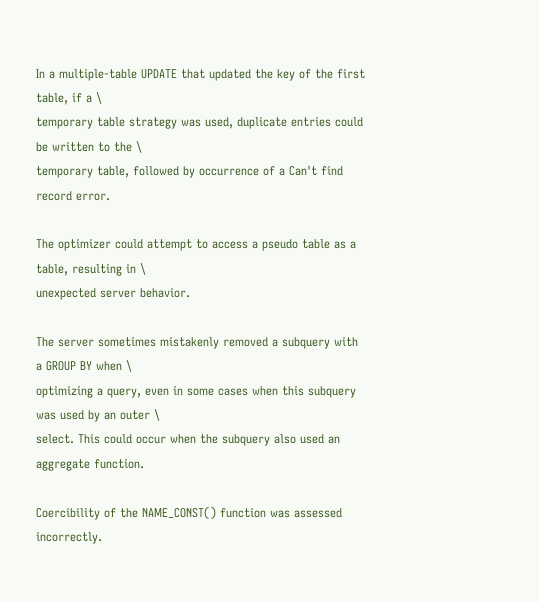In a multiple-table UPDATE that updated the key of the first table, if a \
temporary table strategy was used, duplicate entries could be written to the \
temporary table, followed by occurrence of a Can't find record error.

The optimizer could attempt to access a pseudo table as a table, resulting in \
unexpected server behavior.

The server sometimes mistakenly removed a subquery with a GROUP BY when \
optimizing a query, even in some cases when this subquery was used by an outer \
select. This could occur when the subquery also used an aggregate function.

Coercibility of the NAME_CONST() function was assessed incorrectly.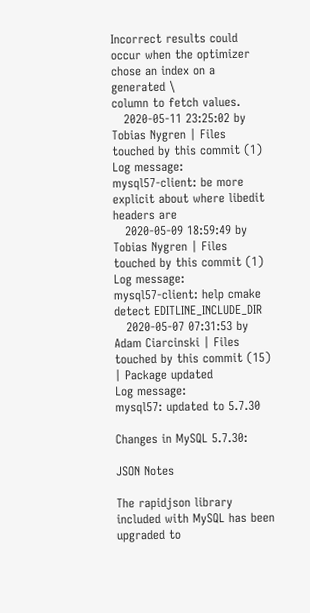Incorrect results could occur when the optimizer chose an index on a generated \
column to fetch values.
   2020-05-11 23:25:02 by Tobias Nygren | Files touched by this commit (1)
Log message:
mysql57-client: be more explicit about where libedit headers are
   2020-05-09 18:59:49 by Tobias Nygren | Files touched by this commit (1)
Log message:
mysql57-client: help cmake detect EDITLINE_INCLUDE_DIR
   2020-05-07 07:31:53 by Adam Ciarcinski | Files touched by this commit (15) | Package updated
Log message:
mysql57: updated to 5.7.30

Changes in MySQL 5.7.30:

JSON Notes

The rapidjson library included with MySQL has been upgraded to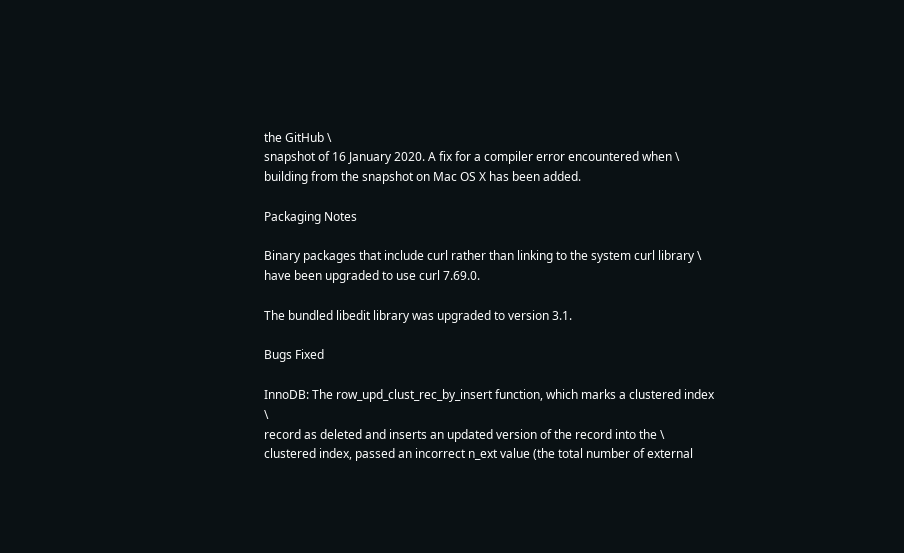the GitHub \
snapshot of 16 January 2020. A fix for a compiler error encountered when \
building from the snapshot on Mac OS X has been added.

Packaging Notes

Binary packages that include curl rather than linking to the system curl library \
have been upgraded to use curl 7.69.0.

The bundled libedit library was upgraded to version 3.1.

Bugs Fixed

InnoDB: The row_upd_clust_rec_by_insert function, which marks a clustered index \
record as deleted and inserts an updated version of the record into the \
clustered index, passed an incorrect n_ext value (the total number of external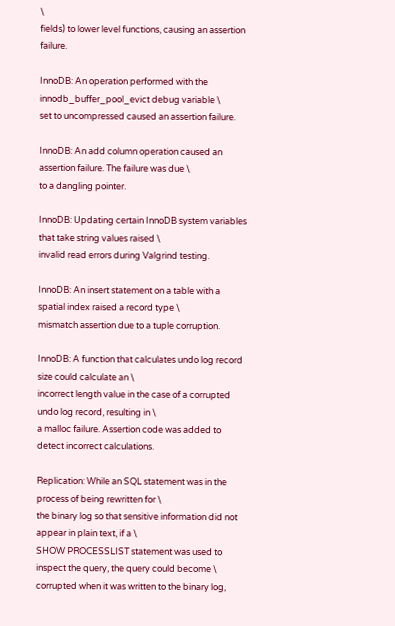\
fields) to lower level functions, causing an assertion failure.

InnoDB: An operation performed with the innodb_buffer_pool_evict debug variable \
set to uncompressed caused an assertion failure.

InnoDB: An add column operation caused an assertion failure. The failure was due \
to a dangling pointer.

InnoDB: Updating certain InnoDB system variables that take string values raised \
invalid read errors during Valgrind testing.

InnoDB: An insert statement on a table with a spatial index raised a record type \
mismatch assertion due to a tuple corruption.

InnoDB: A function that calculates undo log record size could calculate an \
incorrect length value in the case of a corrupted undo log record, resulting in \
a malloc failure. Assertion code was added to detect incorrect calculations.

Replication: While an SQL statement was in the process of being rewritten for \
the binary log so that sensitive information did not appear in plain text, if a \
SHOW PROCESSLIST statement was used to inspect the query, the query could become \
corrupted when it was written to the binary log,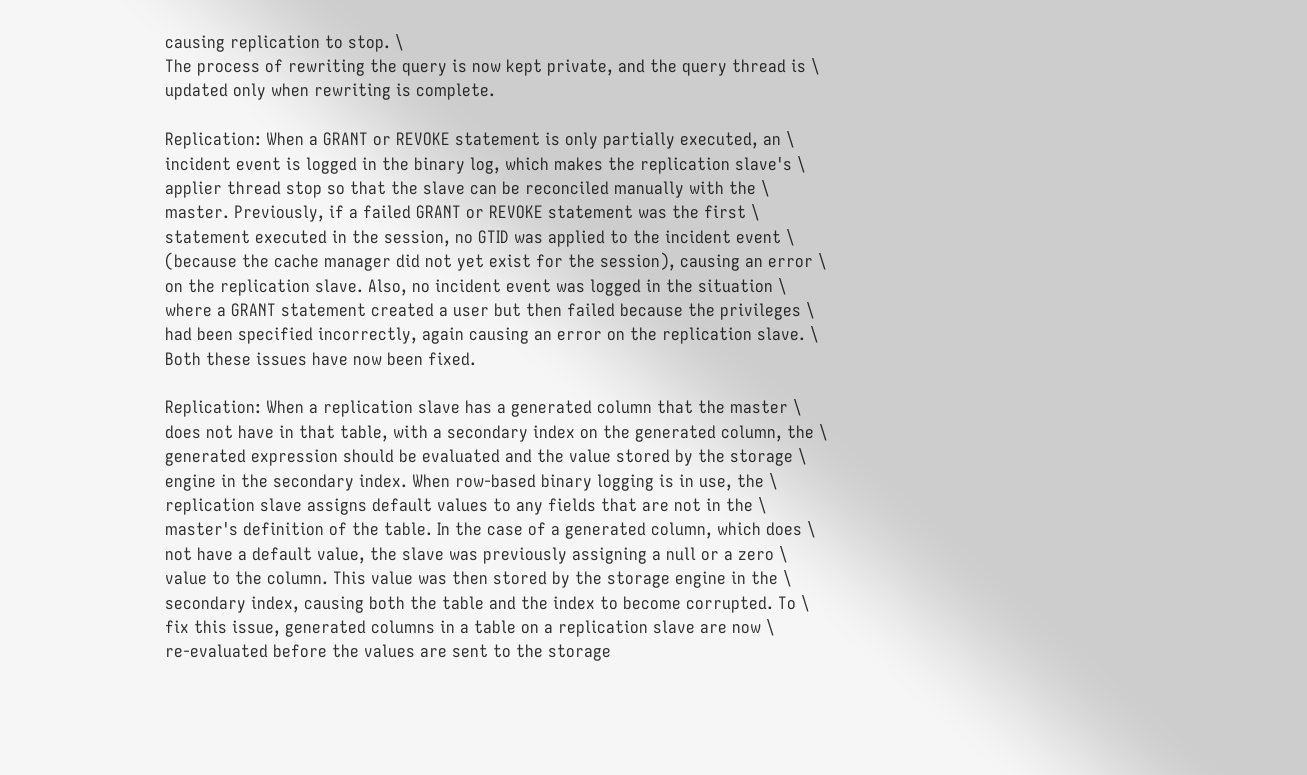causing replication to stop. \
The process of rewriting the query is now kept private, and the query thread is \
updated only when rewriting is complete.

Replication: When a GRANT or REVOKE statement is only partially executed, an \
incident event is logged in the binary log, which makes the replication slave's \
applier thread stop so that the slave can be reconciled manually with the \
master. Previously, if a failed GRANT or REVOKE statement was the first \
statement executed in the session, no GTID was applied to the incident event \
(because the cache manager did not yet exist for the session), causing an error \
on the replication slave. Also, no incident event was logged in the situation \
where a GRANT statement created a user but then failed because the privileges \
had been specified incorrectly, again causing an error on the replication slave. \
Both these issues have now been fixed.

Replication: When a replication slave has a generated column that the master \
does not have in that table, with a secondary index on the generated column, the \
generated expression should be evaluated and the value stored by the storage \
engine in the secondary index. When row-based binary logging is in use, the \
replication slave assigns default values to any fields that are not in the \
master's definition of the table. In the case of a generated column, which does \
not have a default value, the slave was previously assigning a null or a zero \
value to the column. This value was then stored by the storage engine in the \
secondary index, causing both the table and the index to become corrupted. To \
fix this issue, generated columns in a table on a replication slave are now \
re-evaluated before the values are sent to the storage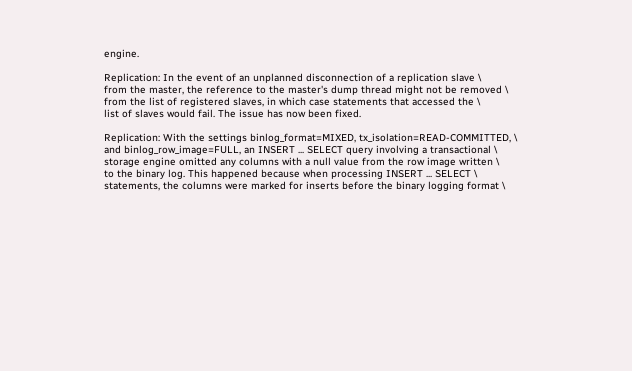engine.

Replication: In the event of an unplanned disconnection of a replication slave \
from the master, the reference to the master's dump thread might not be removed \
from the list of registered slaves, in which case statements that accessed the \
list of slaves would fail. The issue has now been fixed.

Replication: With the settings binlog_format=MIXED, tx_isolation=READ-COMMITTED, \
and binlog_row_image=FULL, an INSERT ... SELECT query involving a transactional \
storage engine omitted any columns with a null value from the row image written \
to the binary log. This happened because when processing INSERT ... SELECT \
statements, the columns were marked for inserts before the binary logging format \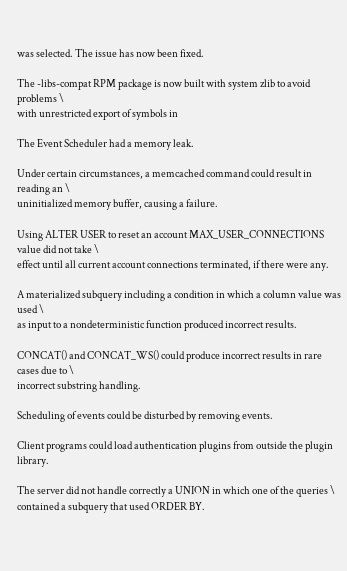was selected. The issue has now been fixed.

The -libs-compat RPM package is now built with system zlib to avoid problems \
with unrestricted export of symbols in

The Event Scheduler had a memory leak.

Under certain circumstances, a memcached command could result in reading an \
uninitialized memory buffer, causing a failure.

Using ALTER USER to reset an account MAX_USER_CONNECTIONS value did not take \
effect until all current account connections terminated, if there were any.

A materialized subquery including a condition in which a column value was used \
as input to a nondeterministic function produced incorrect results.

CONCAT() and CONCAT_WS() could produce incorrect results in rare cases due to \
incorrect substring handling.

Scheduling of events could be disturbed by removing events.

Client programs could load authentication plugins from outside the plugin library.

The server did not handle correctly a UNION in which one of the queries \
contained a subquery that used ORDER BY.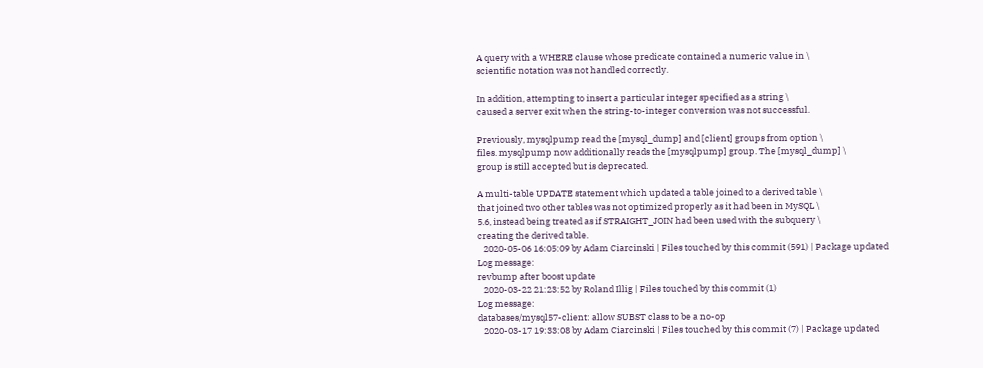A query with a WHERE clause whose predicate contained a numeric value in \
scientific notation was not handled correctly.

In addition, attempting to insert a particular integer specified as a string \
caused a server exit when the string-to-integer conversion was not successful.

Previously, mysqlpump read the [mysql_dump] and [client] groups from option \
files. mysqlpump now additionally reads the [mysqlpump] group. The [mysql_dump] \
group is still accepted but is deprecated.

A multi-table UPDATE statement which updated a table joined to a derived table \
that joined two other tables was not optimized properly as it had been in MySQL \
5.6, instead being treated as if STRAIGHT_JOIN had been used with the subquery \
creating the derived table.
   2020-05-06 16:05:09 by Adam Ciarcinski | Files touched by this commit (591) | Package updated
Log message:
revbump after boost update
   2020-03-22 21:23:52 by Roland Illig | Files touched by this commit (1)
Log message:
databases/mysql57-client: allow SUBST class to be a no-op
   2020-03-17 19:33:08 by Adam Ciarcinski | Files touched by this commit (7) | Package updated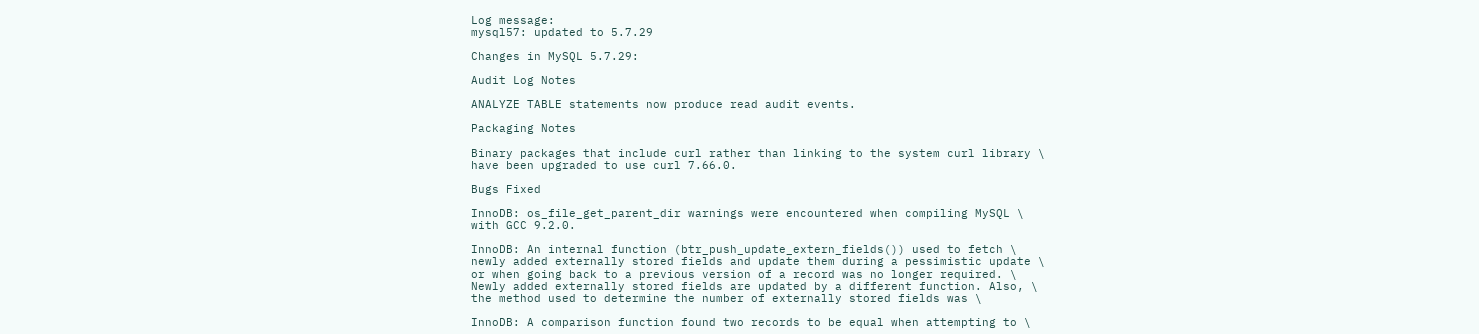Log message:
mysql57: updated to 5.7.29

Changes in MySQL 5.7.29:

Audit Log Notes

ANALYZE TABLE statements now produce read audit events.

Packaging Notes

Binary packages that include curl rather than linking to the system curl library \
have been upgraded to use curl 7.66.0.

Bugs Fixed

InnoDB: os_file_get_parent_dir warnings were encountered when compiling MySQL \
with GCC 9.2.0.

InnoDB: An internal function (btr_push_update_extern_fields()) used to fetch \
newly added externally stored fields and update them during a pessimistic update \
or when going back to a previous version of a record was no longer required. \
Newly added externally stored fields are updated by a different function. Also, \
the method used to determine the number of externally stored fields was \

InnoDB: A comparison function found two records to be equal when attempting to \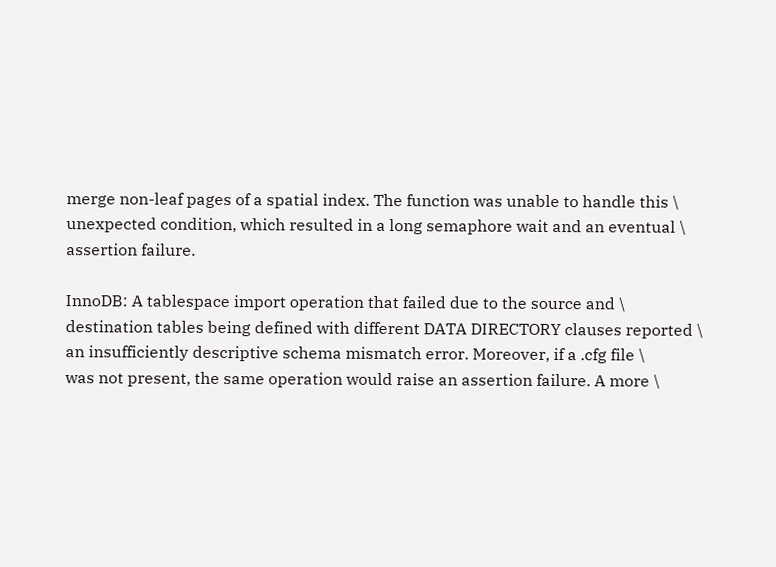merge non-leaf pages of a spatial index. The function was unable to handle this \
unexpected condition, which resulted in a long semaphore wait and an eventual \
assertion failure.

InnoDB: A tablespace import operation that failed due to the source and \
destination tables being defined with different DATA DIRECTORY clauses reported \
an insufficiently descriptive schema mismatch error. Moreover, if a .cfg file \
was not present, the same operation would raise an assertion failure. A more \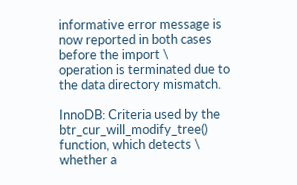informative error message is now reported in both cases before the import \
operation is terminated due to the data directory mismatch.

InnoDB: Criteria used by the btr_cur_will_modify_tree() function, which detects \
whether a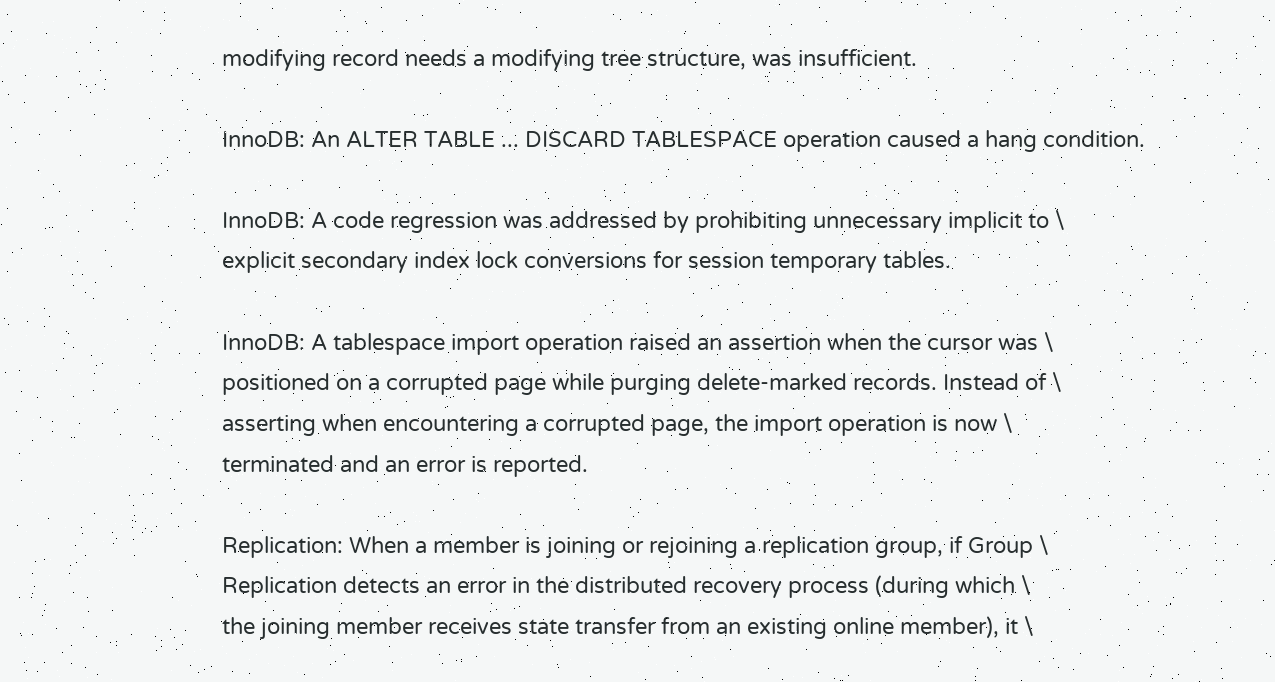modifying record needs a modifying tree structure, was insufficient.

InnoDB: An ALTER TABLE ... DISCARD TABLESPACE operation caused a hang condition.

InnoDB: A code regression was addressed by prohibiting unnecessary implicit to \
explicit secondary index lock conversions for session temporary tables.

InnoDB: A tablespace import operation raised an assertion when the cursor was \
positioned on a corrupted page while purging delete-marked records. Instead of \
asserting when encountering a corrupted page, the import operation is now \
terminated and an error is reported.

Replication: When a member is joining or rejoining a replication group, if Group \
Replication detects an error in the distributed recovery process (during which \
the joining member receives state transfer from an existing online member), it \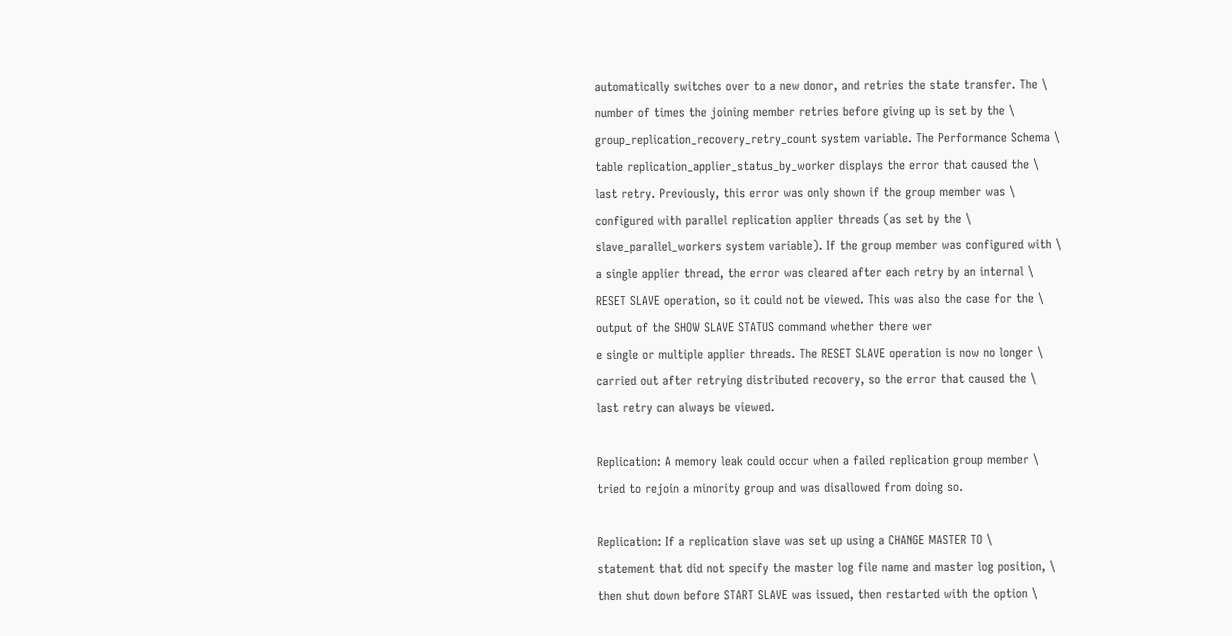automatically switches over to a new donor, and retries the state transfer. The \
number of times the joining member retries before giving up is set by the \
group_replication_recovery_retry_count system variable. The Performance Schema \
table replication_applier_status_by_worker displays the error that caused the \
last retry. Previously, this error was only shown if the group member was \
configured with parallel replication applier threads (as set by the \
slave_parallel_workers system variable). If the group member was configured with \
a single applier thread, the error was cleared after each retry by an internal \
RESET SLAVE operation, so it could not be viewed. This was also the case for the \
output of the SHOW SLAVE STATUS command whether there wer
e single or multiple applier threads. The RESET SLAVE operation is now no longer \
carried out after retrying distributed recovery, so the error that caused the \
last retry can always be viewed.

Replication: A memory leak could occur when a failed replication group member \
tried to rejoin a minority group and was disallowed from doing so.

Replication: If a replication slave was set up using a CHANGE MASTER TO \
statement that did not specify the master log file name and master log position, \
then shut down before START SLAVE was issued, then restarted with the option \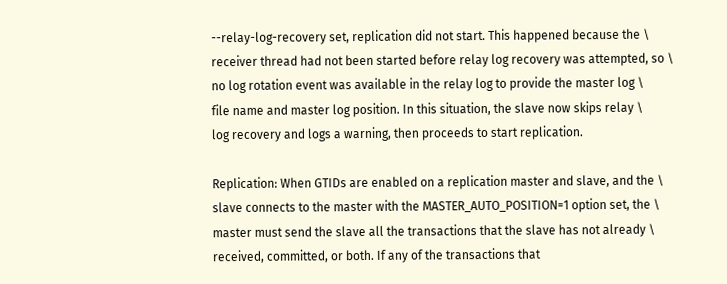--relay-log-recovery set, replication did not start. This happened because the \
receiver thread had not been started before relay log recovery was attempted, so \
no log rotation event was available in the relay log to provide the master log \
file name and master log position. In this situation, the slave now skips relay \
log recovery and logs a warning, then proceeds to start replication.

Replication: When GTIDs are enabled on a replication master and slave, and the \
slave connects to the master with the MASTER_AUTO_POSITION=1 option set, the \
master must send the slave all the transactions that the slave has not already \
received, committed, or both. If any of the transactions that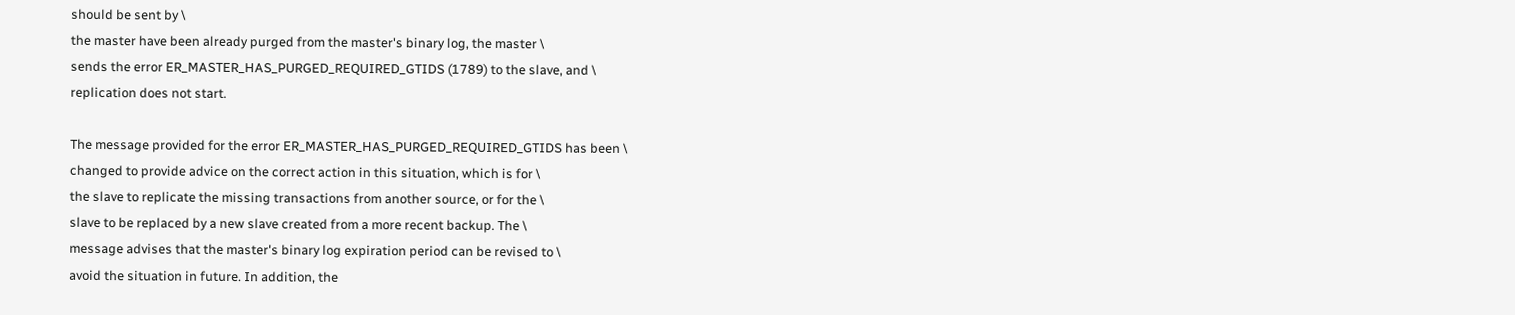should be sent by \
the master have been already purged from the master's binary log, the master \
sends the error ER_MASTER_HAS_PURGED_REQUIRED_GTIDS (1789) to the slave, and \
replication does not start.

The message provided for the error ER_MASTER_HAS_PURGED_REQUIRED_GTIDS has been \
changed to provide advice on the correct action in this situation, which is for \
the slave to replicate the missing transactions from another source, or for the \
slave to be replaced by a new slave created from a more recent backup. The \
message advises that the master's binary log expiration period can be revised to \
avoid the situation in future. In addition, the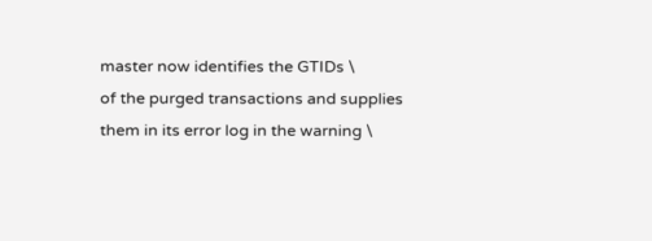master now identifies the GTIDs \
of the purged transactions and supplies them in its error log in the warning \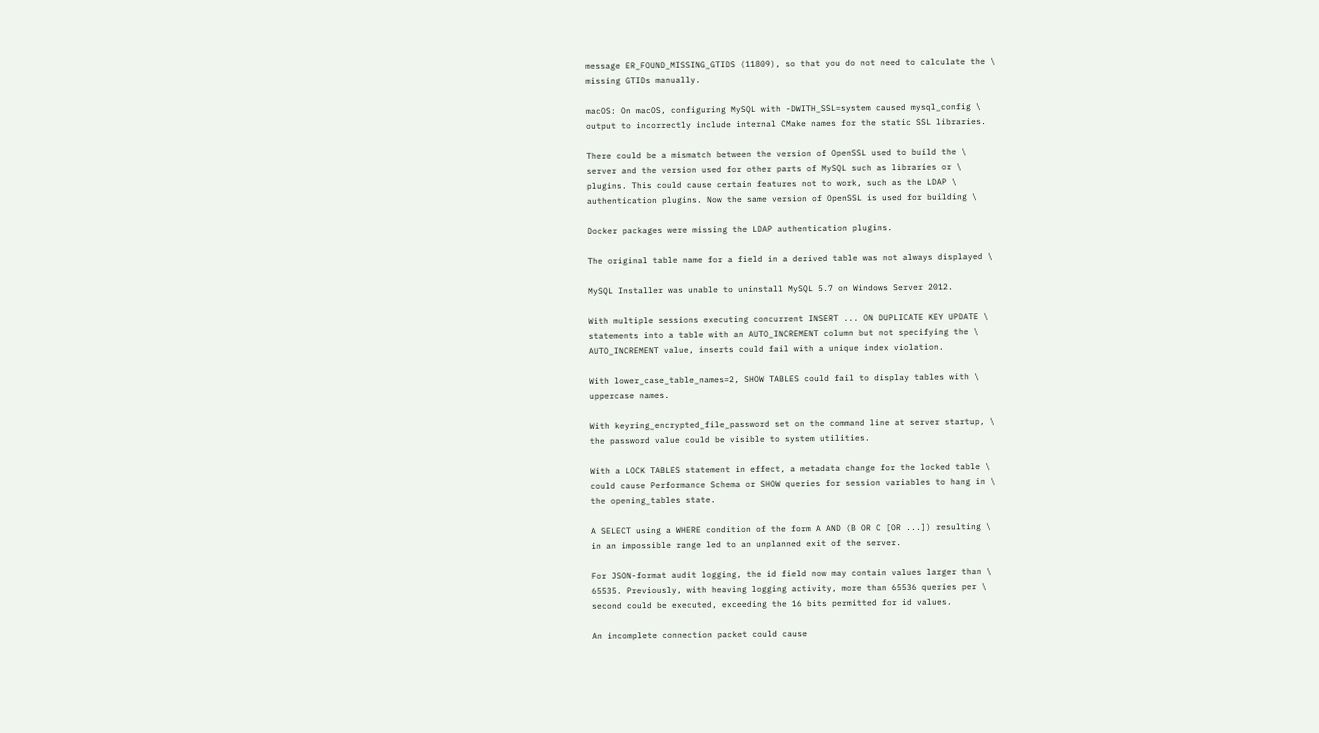message ER_FOUND_MISSING_GTIDS (11809), so that you do not need to calculate the \
missing GTIDs manually.

macOS: On macOS, configuring MySQL with -DWITH_SSL=system caused mysql_config \
output to incorrectly include internal CMake names for the static SSL libraries.

There could be a mismatch between the version of OpenSSL used to build the \
server and the version used for other parts of MySQL such as libraries or \
plugins. This could cause certain features not to work, such as the LDAP \
authentication plugins. Now the same version of OpenSSL is used for building \

Docker packages were missing the LDAP authentication plugins.

The original table name for a field in a derived table was not always displayed \

MySQL Installer was unable to uninstall MySQL 5.7 on Windows Server 2012.

With multiple sessions executing concurrent INSERT ... ON DUPLICATE KEY UPDATE \
statements into a table with an AUTO_INCREMENT column but not specifying the \
AUTO_INCREMENT value, inserts could fail with a unique index violation.

With lower_case_table_names=2, SHOW TABLES could fail to display tables with \
uppercase names.

With keyring_encrypted_file_password set on the command line at server startup, \
the password value could be visible to system utilities.

With a LOCK TABLES statement in effect, a metadata change for the locked table \
could cause Performance Schema or SHOW queries for session variables to hang in \
the opening_tables state.

A SELECT using a WHERE condition of the form A AND (B OR C [OR ...]) resulting \
in an impossible range led to an unplanned exit of the server.

For JSON-format audit logging, the id field now may contain values larger than \
65535. Previously, with heaving logging activity, more than 65536 queries per \
second could be executed, exceeding the 16 bits permitted for id values.

An incomplete connection packet could cause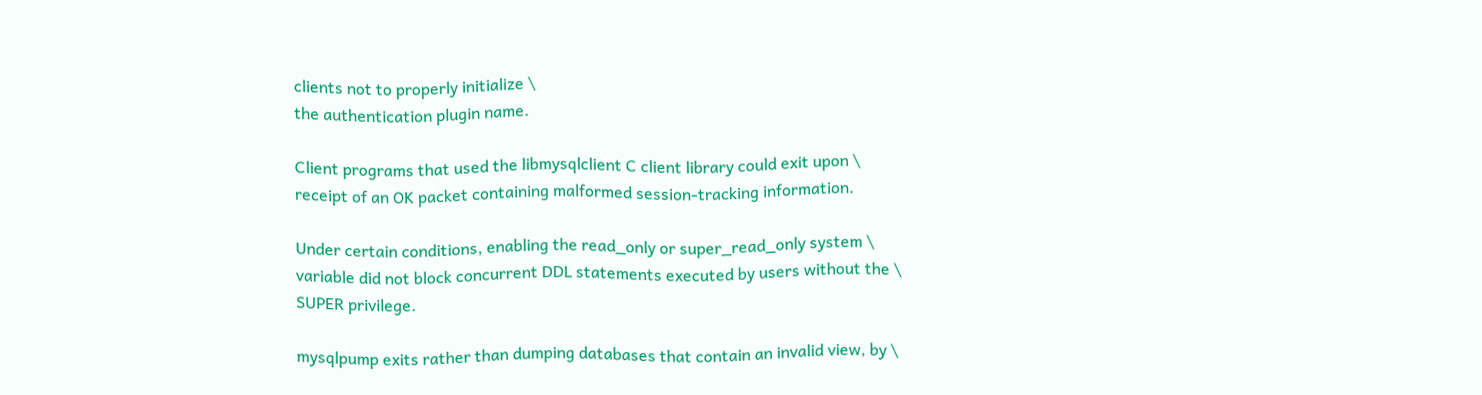clients not to properly initialize \
the authentication plugin name.

Client programs that used the libmysqlclient C client library could exit upon \
receipt of an OK packet containing malformed session-tracking information.

Under certain conditions, enabling the read_only or super_read_only system \
variable did not block concurrent DDL statements executed by users without the \
SUPER privilege.

mysqlpump exits rather than dumping databases that contain an invalid view, by \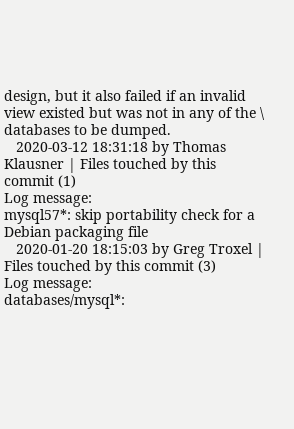design, but it also failed if an invalid view existed but was not in any of the \
databases to be dumped.
   2020-03-12 18:31:18 by Thomas Klausner | Files touched by this commit (1)
Log message:
mysql57*: skip portability check for a Debian packaging file
   2020-01-20 18:15:03 by Greg Troxel | Files touched by this commit (3)
Log message:
databases/mysql*: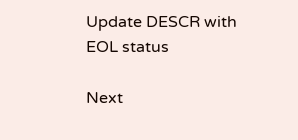Update DESCR with EOL status

Next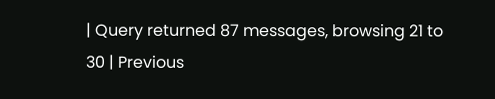| Query returned 87 messages, browsing 21 to 30 | Previous